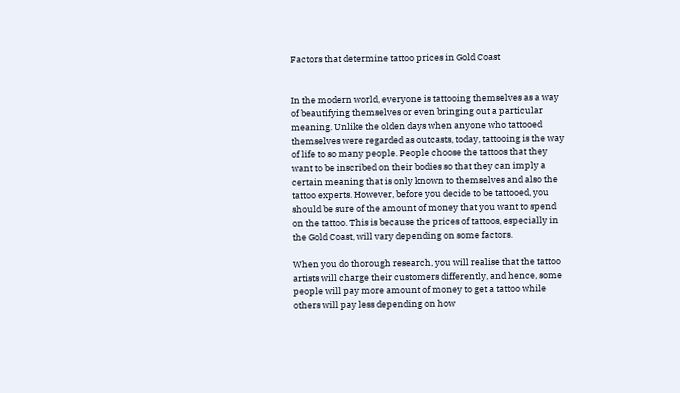Factors that determine tattoo prices in Gold Coast


In the modern world, everyone is tattooing themselves as a way of beautifying themselves or even bringing out a particular meaning. Unlike the olden days when anyone who tattooed themselves were regarded as outcasts, today, tattooing is the way of life to so many people. People choose the tattoos that they want to be inscribed on their bodies so that they can imply a certain meaning that is only known to themselves and also the tattoo experts. However, before you decide to be tattooed, you should be sure of the amount of money that you want to spend on the tattoo. This is because the prices of tattoos, especially in the Gold Coast, will vary depending on some factors.

When you do thorough research, you will realise that the tattoo artists will charge their customers differently, and hence, some people will pay more amount of money to get a tattoo while others will pay less depending on how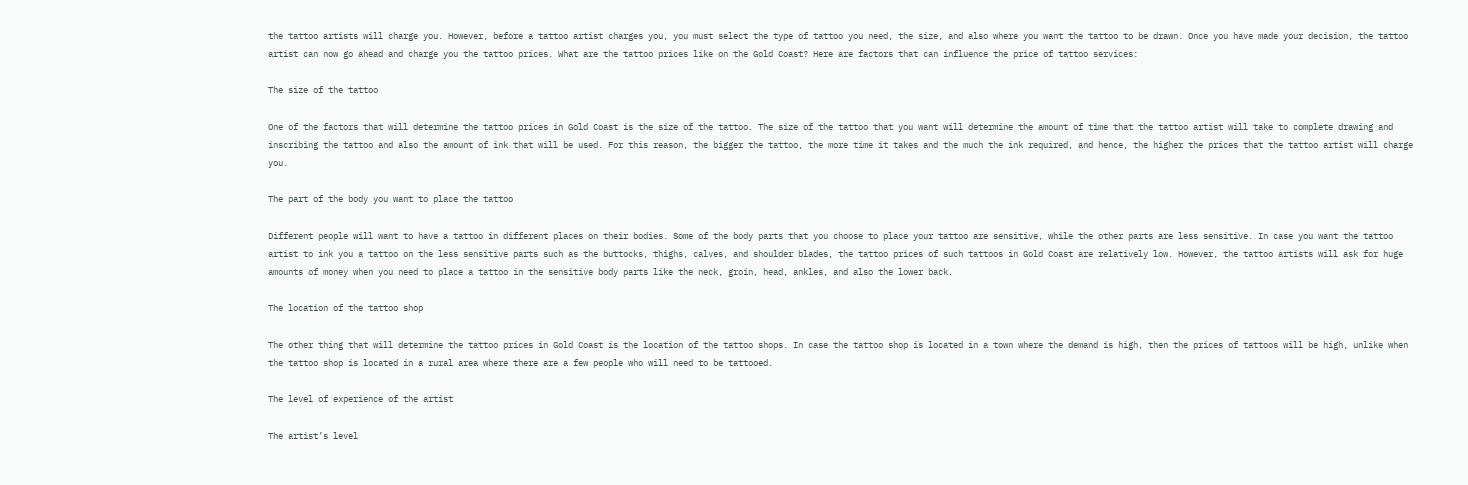the tattoo artists will charge you. However, before a tattoo artist charges you, you must select the type of tattoo you need, the size, and also where you want the tattoo to be drawn. Once you have made your decision, the tattoo artist can now go ahead and charge you the tattoo prices. What are the tattoo prices like on the Gold Coast? Here are factors that can influence the price of tattoo services:

The size of the tattoo

One of the factors that will determine the tattoo prices in Gold Coast is the size of the tattoo. The size of the tattoo that you want will determine the amount of time that the tattoo artist will take to complete drawing and inscribing the tattoo and also the amount of ink that will be used. For this reason, the bigger the tattoo, the more time it takes and the much the ink required, and hence, the higher the prices that the tattoo artist will charge you.

The part of the body you want to place the tattoo

Different people will want to have a tattoo in different places on their bodies. Some of the body parts that you choose to place your tattoo are sensitive, while the other parts are less sensitive. In case you want the tattoo artist to ink you a tattoo on the less sensitive parts such as the buttocks, thighs, calves, and shoulder blades, the tattoo prices of such tattoos in Gold Coast are relatively low. However, the tattoo artists will ask for huge amounts of money when you need to place a tattoo in the sensitive body parts like the neck, groin, head, ankles, and also the lower back.

The location of the tattoo shop

The other thing that will determine the tattoo prices in Gold Coast is the location of the tattoo shops. In case the tattoo shop is located in a town where the demand is high, then the prices of tattoos will be high, unlike when the tattoo shop is located in a rural area where there are a few people who will need to be tattooed.

The level of experience of the artist

The artist’s level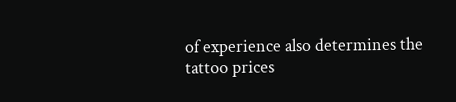of experience also determines the tattoo prices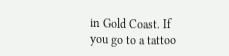in Gold Coast. If you go to a tattoo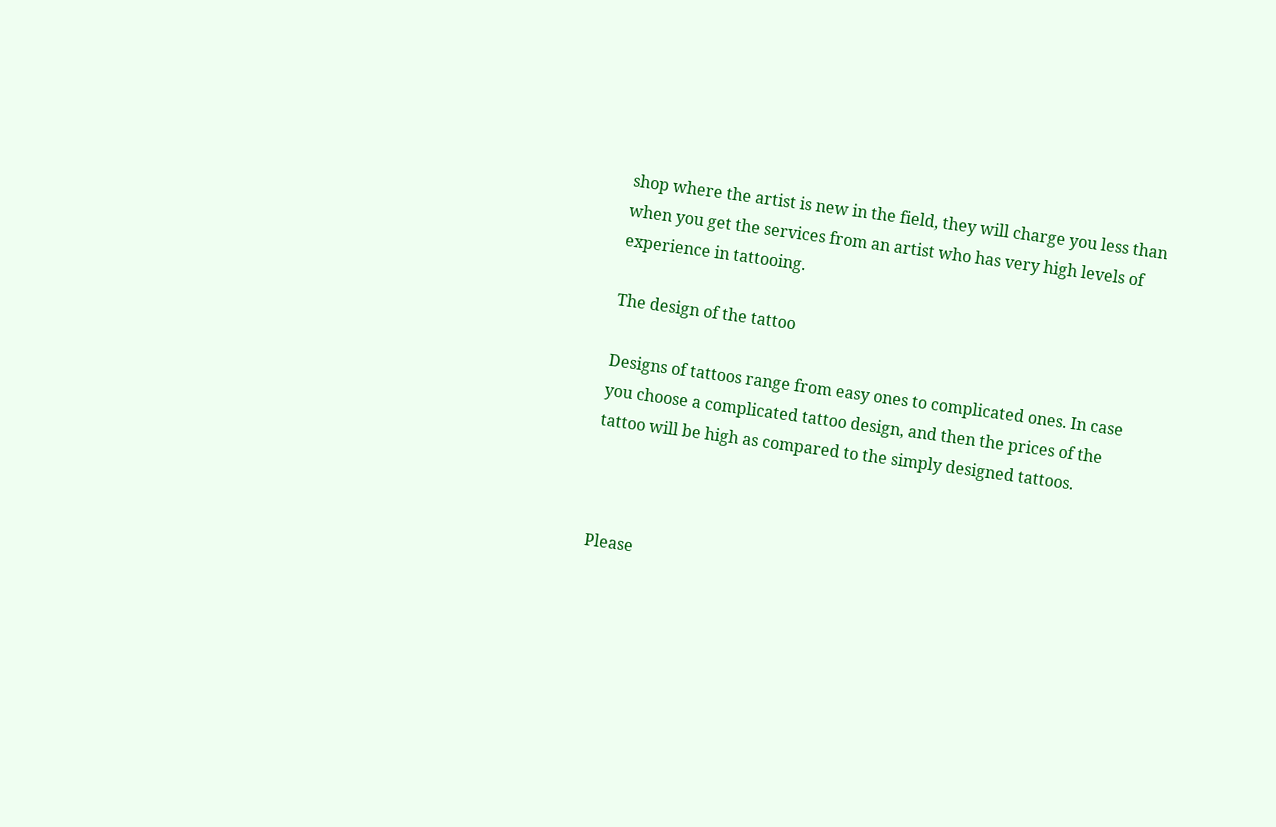shop where the artist is new in the field, they will charge you less than when you get the services from an artist who has very high levels of experience in tattooing.

The design of the tattoo

Designs of tattoos range from easy ones to complicated ones. In case you choose a complicated tattoo design, and then the prices of the tattoo will be high as compared to the simply designed tattoos.



Please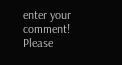enter your comment!
Please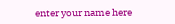enter your name here